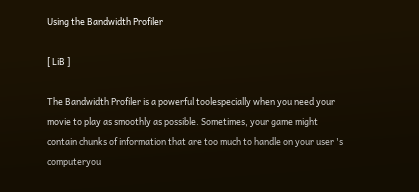Using the Bandwidth Profiler

[ LiB ]

The Bandwidth Profiler is a powerful toolespecially when you need your movie to play as smoothly as possible. Sometimes, your game might contain chunks of information that are too much to handle on your user 's computeryou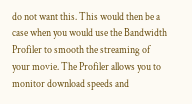do not want this. This would then be a case when you would use the Bandwidth Profiler to smooth the streaming of your movie. The Profiler allows you to monitor download speeds and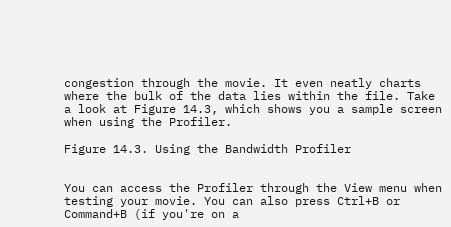congestion through the movie. It even neatly charts where the bulk of the data lies within the file. Take a look at Figure 14.3, which shows you a sample screen when using the Profiler.

Figure 14.3. Using the Bandwidth Profiler


You can access the Profiler through the View menu when testing your movie. You can also press Ctrl+B or Command+B (if you're on a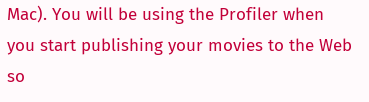Mac). You will be using the Profiler when you start publishing your movies to the Web so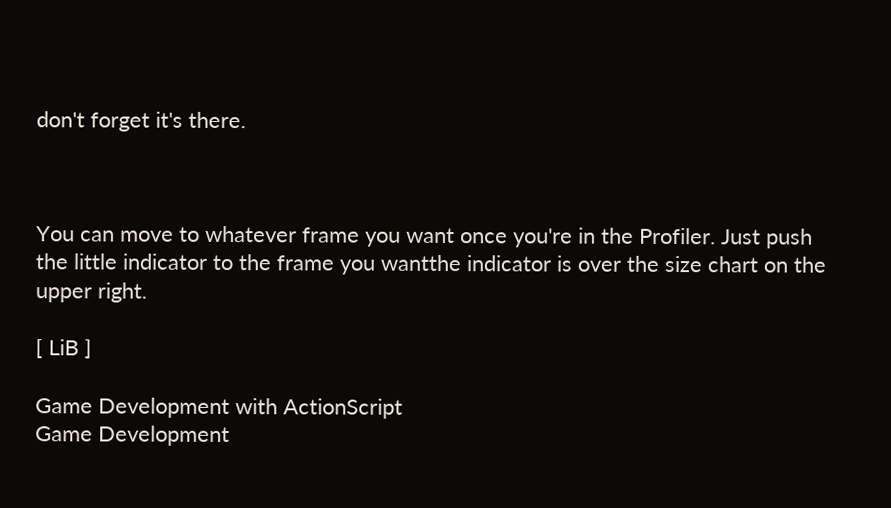don't forget it's there.



You can move to whatever frame you want once you're in the Profiler. Just push the little indicator to the frame you wantthe indicator is over the size chart on the upper right.

[ LiB ]

Game Development with ActionScript
Game Development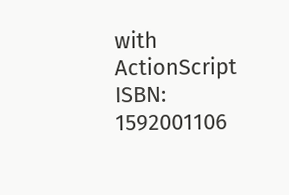with ActionScript
ISBN: 1592001106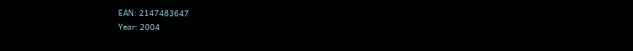EAN: 2147483647
Year: 2004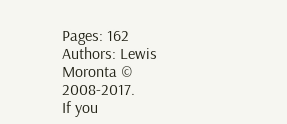Pages: 162
Authors: Lewis Moronta © 2008-2017.
If you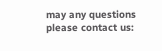may any questions please contact us: